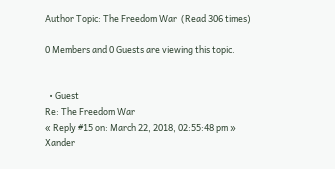Author Topic: The Freedom War  (Read 306 times)

0 Members and 0 Guests are viewing this topic.


  • Guest
Re: The Freedom War
« Reply #15 on: March 22, 2018, 02:55:48 pm »
Xander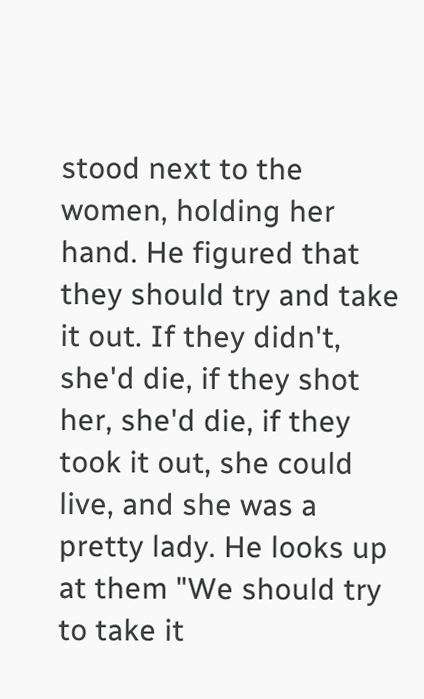stood next to the women, holding her hand. He figured that they should try and take it out. If they didn't, she'd die, if they shot her, she'd die, if they took it out, she could live, and she was a pretty lady. He looks up at them "We should try to take it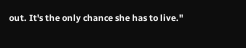out. It's the only chance she has to live."